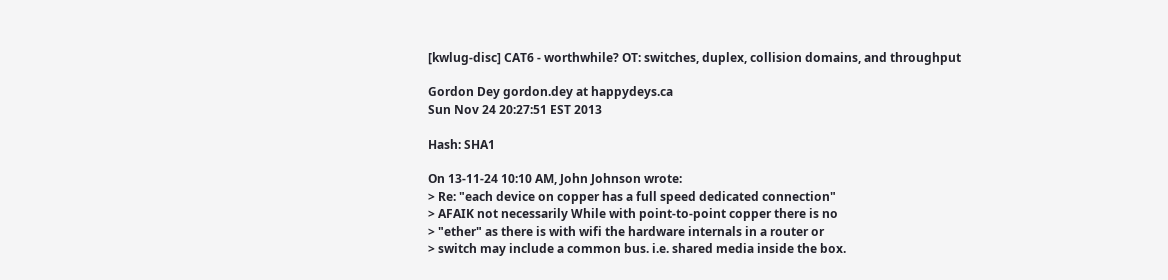[kwlug-disc] CAT6 - worthwhile? OT: switches, duplex, collision domains, and throughput

Gordon Dey gordon.dey at happydeys.ca
Sun Nov 24 20:27:51 EST 2013

Hash: SHA1

On 13-11-24 10:10 AM, John Johnson wrote:
> Re: "each device on copper has a full speed dedicated connection"
> AFAIK not necessarily While with point-to-point copper there is no
> "ether" as there is with wifi the hardware internals in a router or
> switch may include a common bus. i.e. shared media inside the box.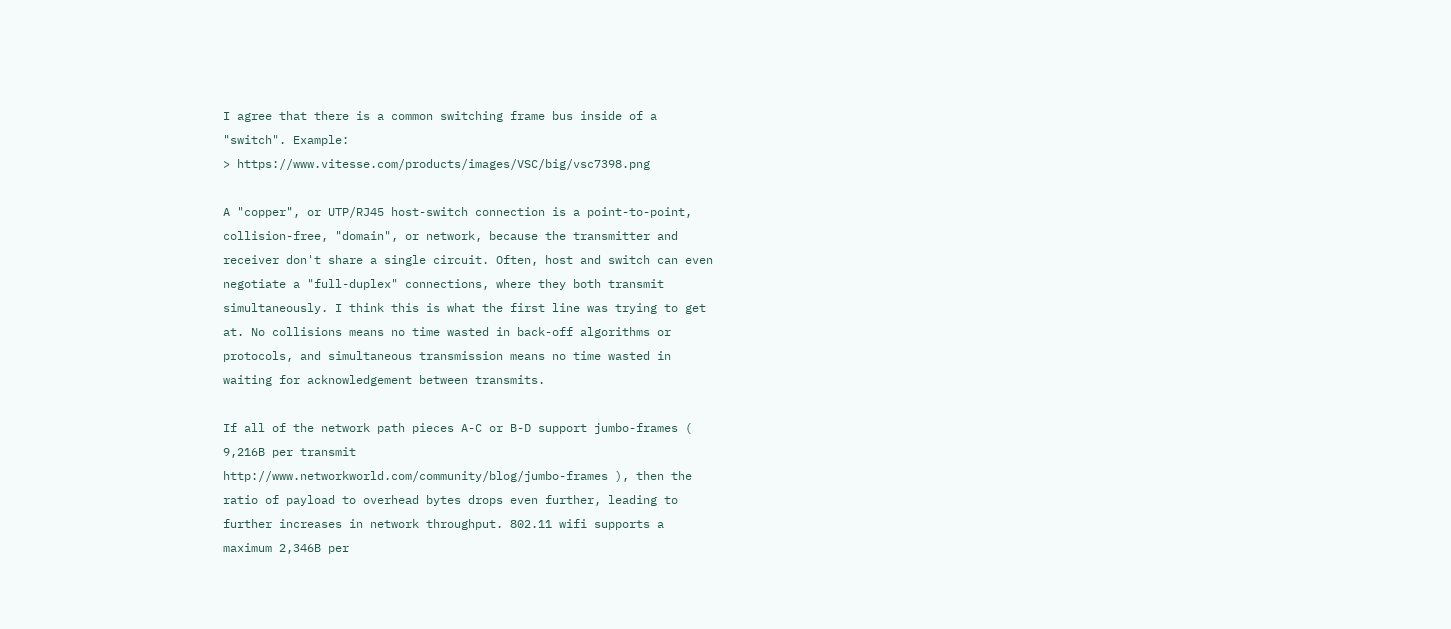I agree that there is a common switching frame bus inside of a
"switch". Example:
> https://www.vitesse.com/products/images/VSC/big/vsc7398.png

A "copper", or UTP/RJ45 host-switch connection is a point-to-point,
collision-free, "domain", or network, because the transmitter and
receiver don't share a single circuit. Often, host and switch can even
negotiate a "full-duplex" connections, where they both transmit
simultaneously. I think this is what the first line was trying to get
at. No collisions means no time wasted in back-off algorithms or
protocols, and simultaneous transmission means no time wasted in
waiting for acknowledgement between transmits.

If all of the network path pieces A-C or B-D support jumbo-frames (
9,216B per transmit
http://www.networkworld.com/community/blog/jumbo-frames ), then the
ratio of payload to overhead bytes drops even further, leading to
further increases in network throughput. 802.11 wifi supports a
maximum 2,346B per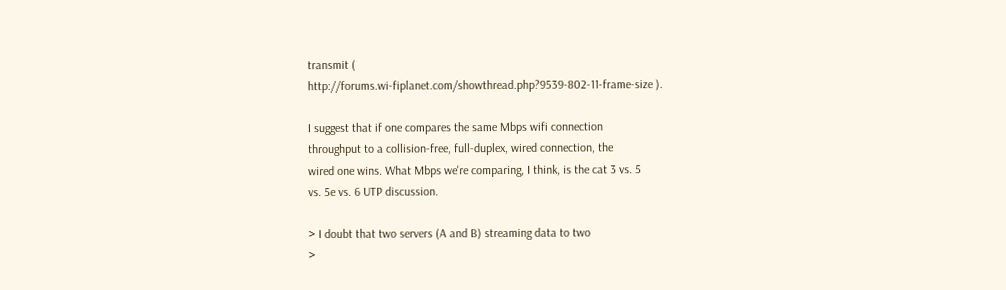transmit (
http://forums.wi-fiplanet.com/showthread.php?9539-802-11-frame-size ).

I suggest that if one compares the same Mbps wifi connection
throughput to a collision-free, full-duplex, wired connection, the
wired one wins. What Mbps we're comparing, I think, is the cat 3 vs. 5
vs. 5e vs. 6 UTP discussion.

> I doubt that two servers (A and B) streaming data to two
>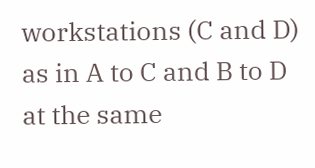workstations (C and D) as in A to C and B to D at the same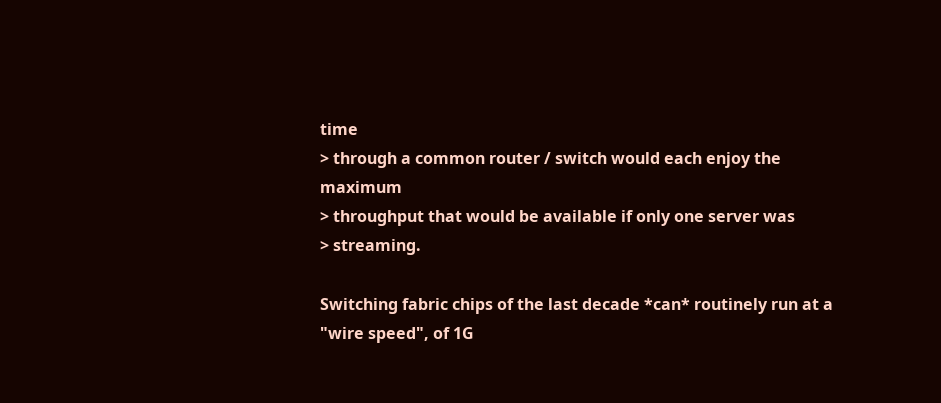time
> through a common router / switch would each enjoy the maximum
> throughput that would be available if only one server was
> streaming.

Switching fabric chips of the last decade *can* routinely run at a
"wire speed", of 1G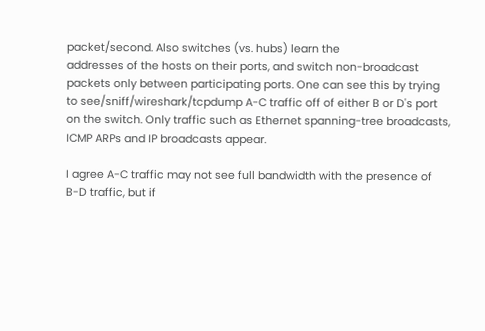packet/second. Also switches (vs. hubs) learn the
addresses of the hosts on their ports, and switch non-broadcast
packets only between participating ports. One can see this by trying
to see/sniff/wireshark/tcpdump A-C traffic off of either B or D's port
on the switch. Only traffic such as Ethernet spanning-tree broadcasts,
ICMP ARPs and IP broadcasts appear.

I agree A-C traffic may not see full bandwidth with the presence of
B-D traffic, but if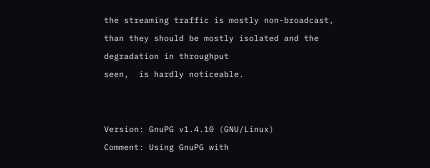the streaming traffic is mostly non-broadcast,
than they should be mostly isolated and the degradation in throughput
seen,  is hardly noticeable.


Version: GnuPG v1.4.10 (GNU/Linux)
Comment: Using GnuPG with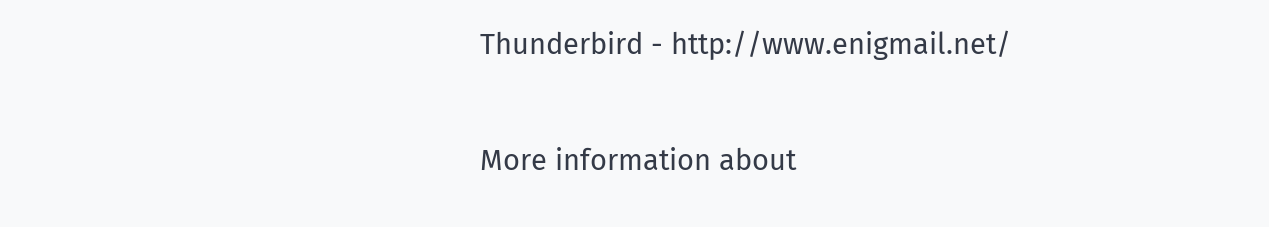Thunderbird - http://www.enigmail.net/


More information about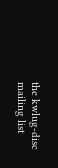the kwlug-disc mailing list